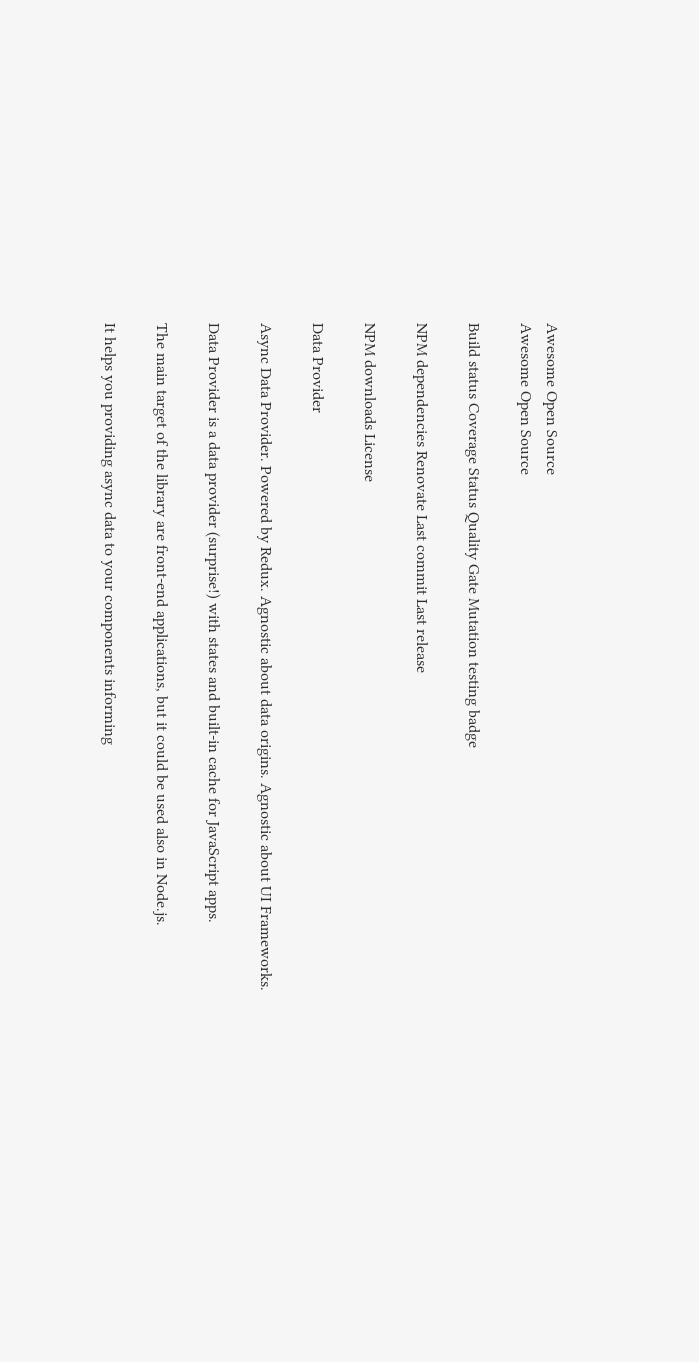Awesome Open Source
Awesome Open Source

Build status Coverage Status Quality Gate Mutation testing badge

NPM dependencies Renovate Last commit Last release

NPM downloads License

Data Provider

Async Data Provider. Powered by Redux. Agnostic about data origins. Agnostic about UI Frameworks.

Data Provider is a data provider (surprise!) with states and built-in cache for JavaScript apps.

The main target of the library are front-end applications, but it could be used also in Node.js.

It helps you providing async data to your components informing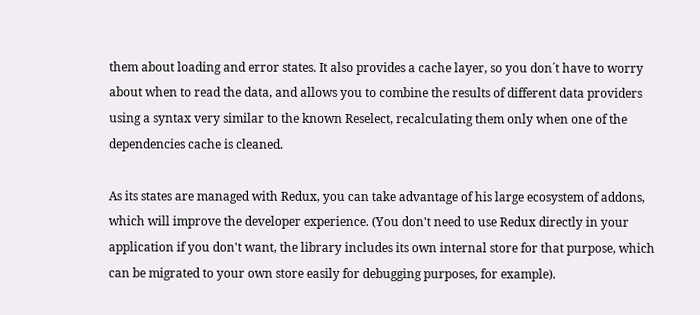them about loading and error states. It also provides a cache layer, so you don´t have to worry about when to read the data, and allows you to combine the results of different data providers using a syntax very similar to the known Reselect, recalculating them only when one of the dependencies cache is cleaned.

As its states are managed with Redux, you can take advantage of his large ecosystem of addons, which will improve the developer experience. (You don't need to use Redux directly in your application if you don't want, the library includes its own internal store for that purpose, which can be migrated to your own store easily for debugging purposes, for example).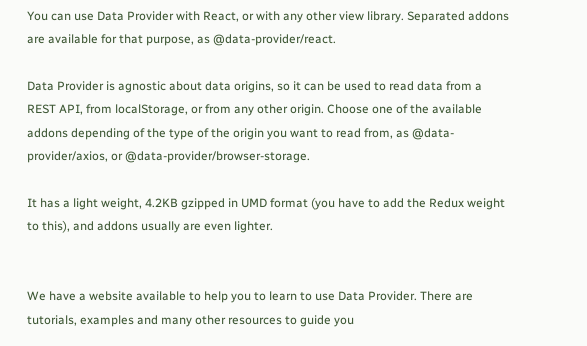You can use Data Provider with React, or with any other view library. Separated addons are available for that purpose, as @data-provider/react.

Data Provider is agnostic about data origins, so it can be used to read data from a REST API, from localStorage, or from any other origin. Choose one of the available addons depending of the type of the origin you want to read from, as @data-provider/axios, or @data-provider/browser-storage.

It has a light weight, 4.2KB gzipped in UMD format (you have to add the Redux weight to this), and addons usually are even lighter.


We have a website available to help you to learn to use Data Provider. There are tutorials, examples and many other resources to guide you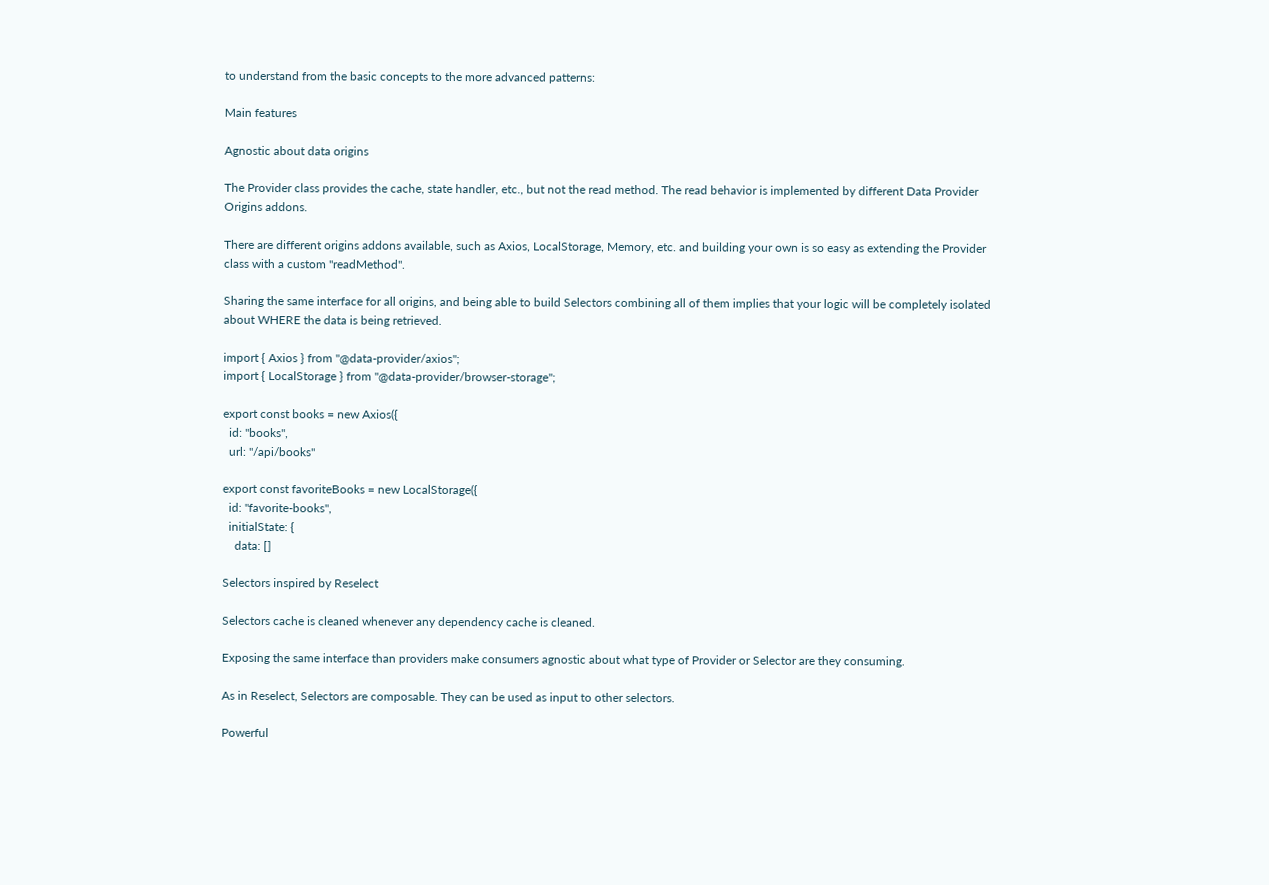to understand from the basic concepts to the more advanced patterns:

Main features

Agnostic about data origins

The Provider class provides the cache, state handler, etc., but not the read method. The read behavior is implemented by different Data Provider Origins addons.

There are different origins addons available, such as Axios, LocalStorage, Memory, etc. and building your own is so easy as extending the Provider class with a custom "readMethod".

Sharing the same interface for all origins, and being able to build Selectors combining all of them implies that your logic will be completely isolated about WHERE the data is being retrieved.

import { Axios } from "@data-provider/axios";
import { LocalStorage } from "@data-provider/browser-storage";

export const books = new Axios({
  id: "books",
  url: "/api/books"

export const favoriteBooks = new LocalStorage({
  id: "favorite-books",
  initialState: {
    data: []

Selectors inspired by Reselect

Selectors cache is cleaned whenever any dependency cache is cleaned.

Exposing the same interface than providers make consumers agnostic about what type of Provider or Selector are they consuming.

As in Reselect, Selectors are composable. They can be used as input to other selectors.

Powerful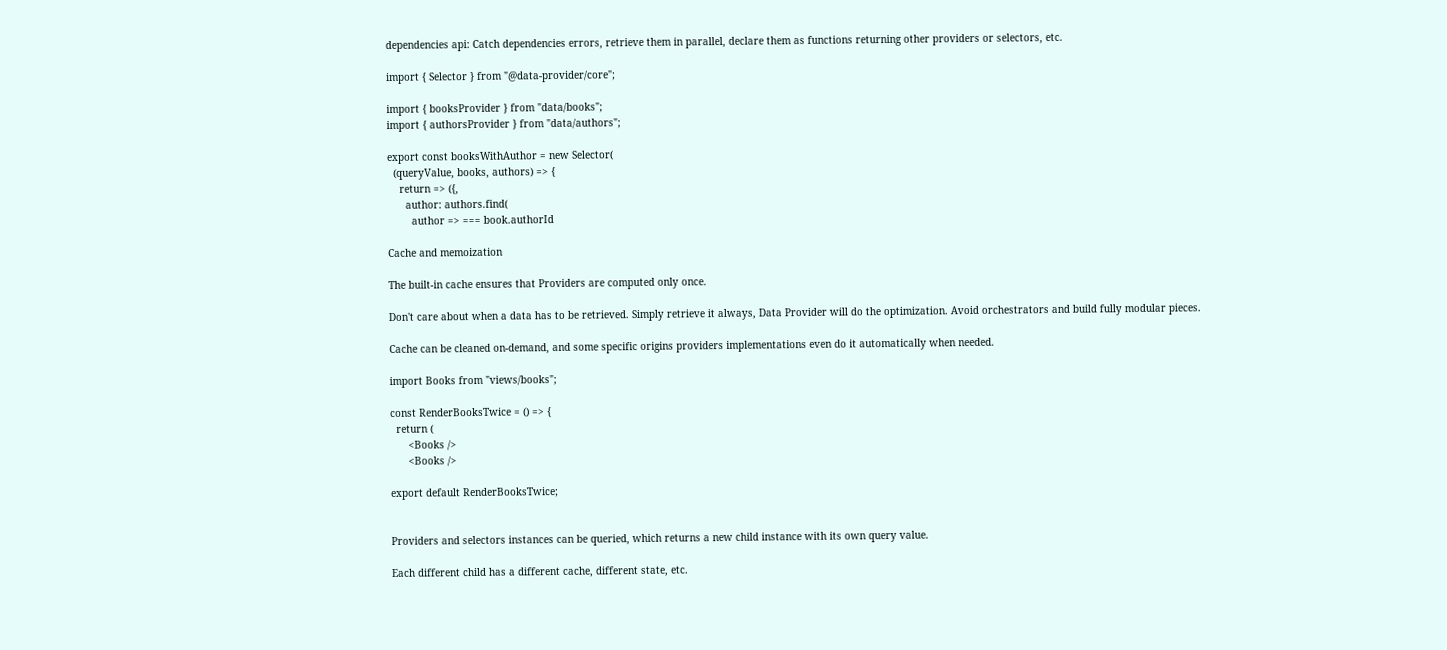dependencies api: Catch dependencies errors, retrieve them in parallel, declare them as functions returning other providers or selectors, etc.

import { Selector } from "@data-provider/core";

import { booksProvider } from "data/books";
import { authorsProvider } from "data/authors";

export const booksWithAuthor = new Selector(
  (queryValue, books, authors) => {
    return => ({,
      author: authors.find(
        author => === book.authorId

Cache and memoization

The built-in cache ensures that Providers are computed only once.

Don't care about when a data has to be retrieved. Simply retrieve it always, Data Provider will do the optimization. Avoid orchestrators and build fully modular pieces.

Cache can be cleaned on-demand, and some specific origins providers implementations even do it automatically when needed.

import Books from "views/books";

const RenderBooksTwice = () => {
  return (
      <Books />
      <Books />

export default RenderBooksTwice;


Providers and selectors instances can be queried, which returns a new child instance with its own query value.

Each different child has a different cache, different state, etc.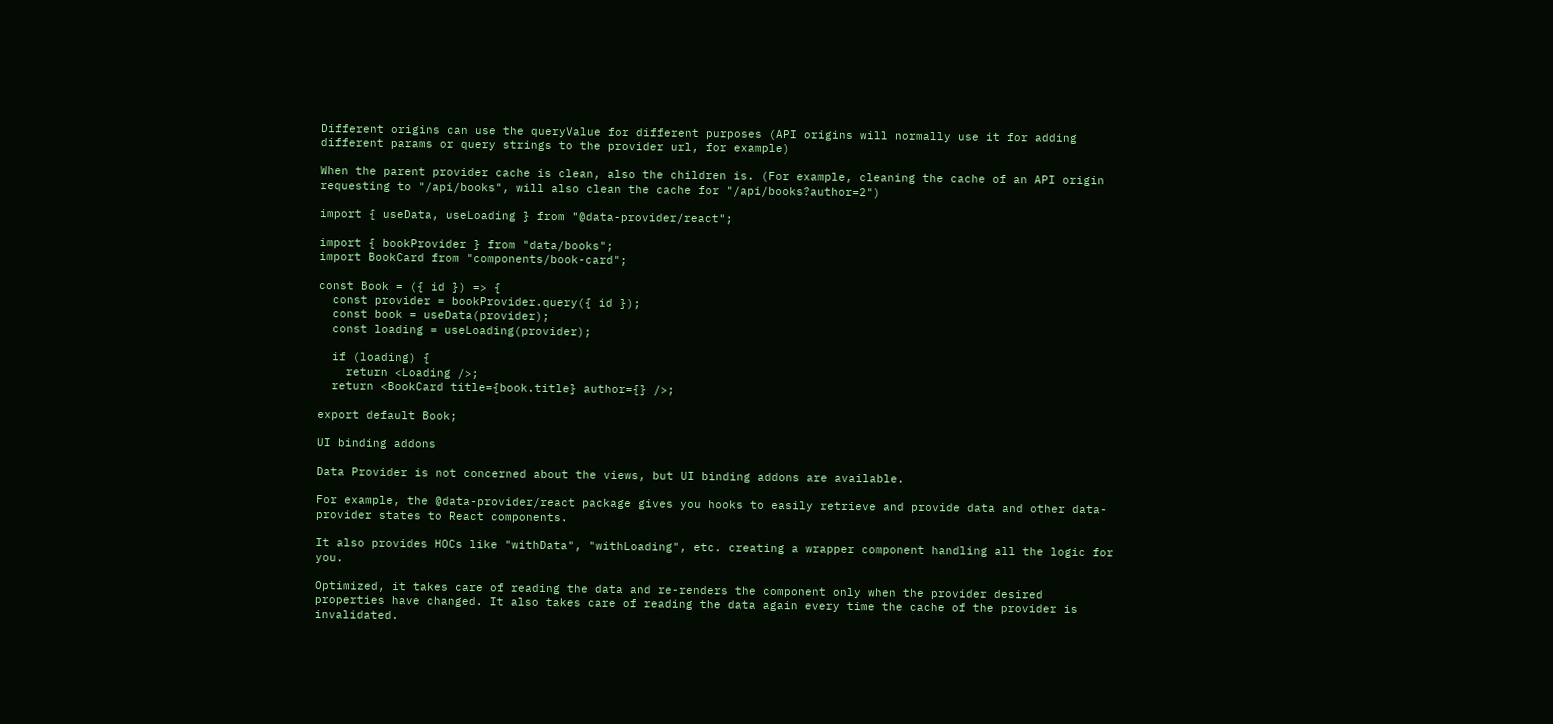Different origins can use the queryValue for different purposes (API origins will normally use it for adding different params or query strings to the provider url, for example)

When the parent provider cache is clean, also the children is. (For example, cleaning the cache of an API origin requesting to "/api/books", will also clean the cache for "/api/books?author=2")

import { useData, useLoading } from "@data-provider/react";

import { bookProvider } from "data/books";
import BookCard from "components/book-card";

const Book = ({ id }) => {
  const provider = bookProvider.query({ id });
  const book = useData(provider);
  const loading = useLoading(provider);

  if (loading) {
    return <Loading />;
  return <BookCard title={book.title} author={} />;

export default Book;

UI binding addons

Data Provider is not concerned about the views, but UI binding addons are available.

For example, the @data-provider/react package gives you hooks to easily retrieve and provide data and other data-provider states to React components.

It also provides HOCs like "withData", "withLoading", etc. creating a wrapper component handling all the logic for you.

Optimized, it takes care of reading the data and re-renders the component only when the provider desired properties have changed. It also takes care of reading the data again every time the cache of the provider is invalidated.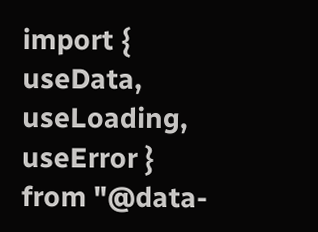import { useData, useLoading, useError } from "@data-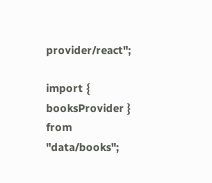provider/react";

import { booksProvider } from "data/books";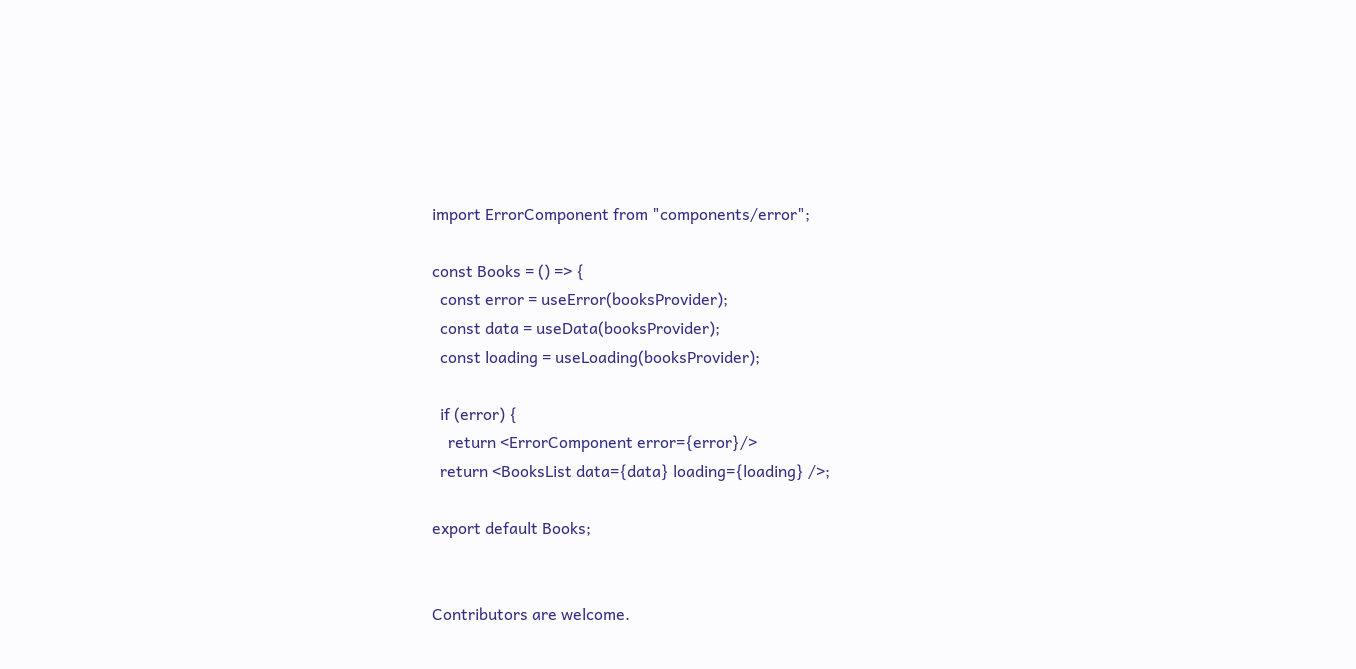import ErrorComponent from "components/error";

const Books = () => {
  const error = useError(booksProvider);
  const data = useData(booksProvider);
  const loading = useLoading(booksProvider);

  if (error) {
    return <ErrorComponent error={error}/>
  return <BooksList data={data} loading={loading} />;

export default Books;


Contributors are welcome.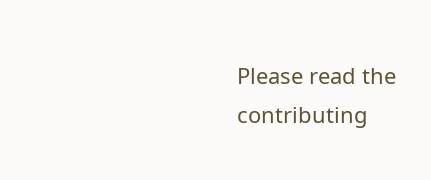Please read the contributing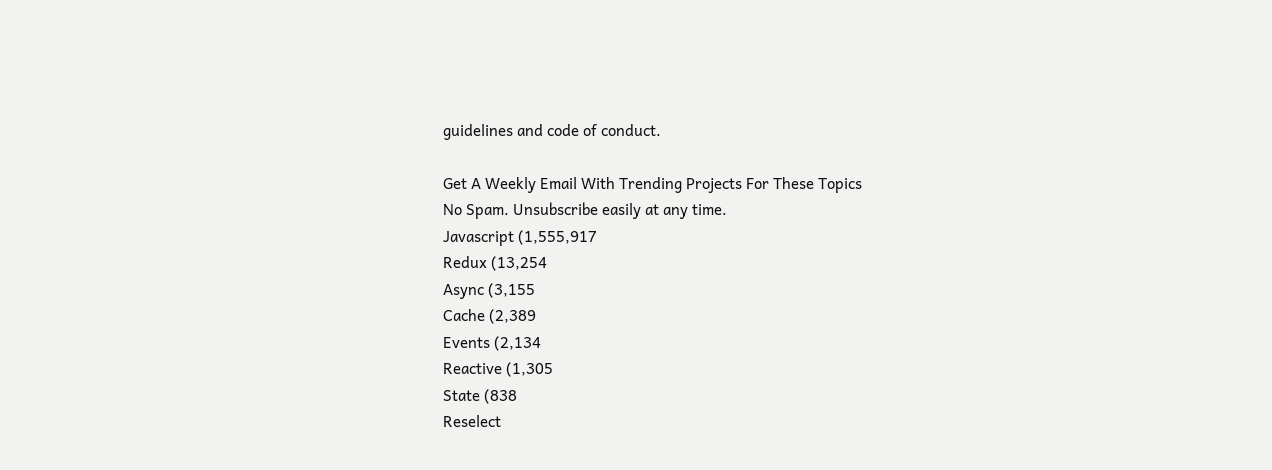guidelines and code of conduct.

Get A Weekly Email With Trending Projects For These Topics
No Spam. Unsubscribe easily at any time.
Javascript (1,555,917
Redux (13,254
Async (3,155
Cache (2,389
Events (2,134
Reactive (1,305
State (838
Reselect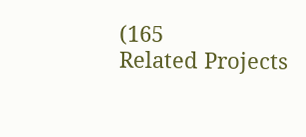(165
Related Projects